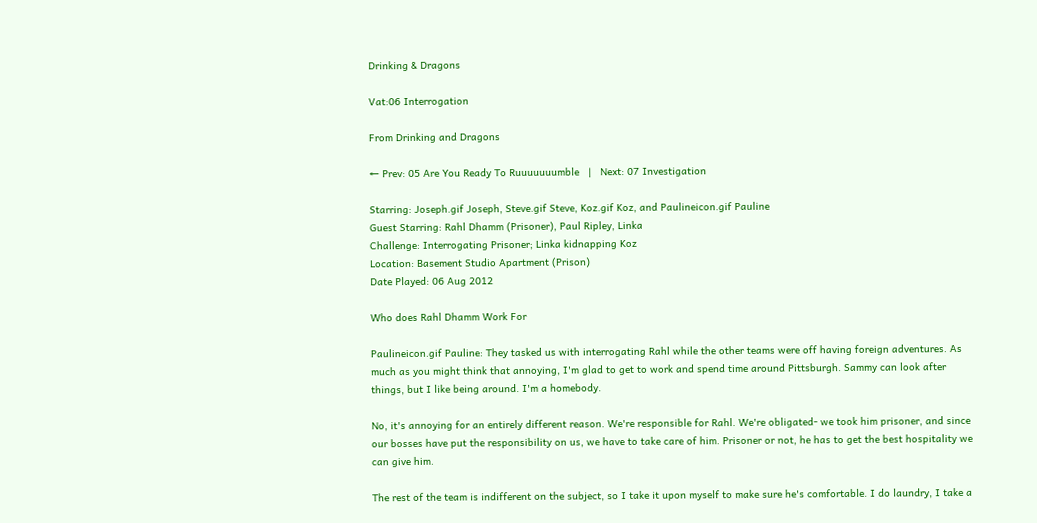Drinking & Dragons

Vat:06 Interrogation

From Drinking and Dragons

← Prev: 05 Are You Ready To Ruuuuuuumble   |   Next: 07 Investigation

Starring: Joseph.gif Joseph, Steve.gif Steve, Koz.gif Koz, and Paulineicon.gif Pauline
Guest Starring: Rahl Dhamm (Prisoner), Paul Ripley, Linka
Challenge: Interrogating Prisoner; Linka kidnapping Koz
Location: Basement Studio Apartment (Prison)
Date Played: 06 Aug 2012

Who does Rahl Dhamm Work For

Paulineicon.gif Pauline: They tasked us with interrogating Rahl while the other teams were off having foreign adventures. As much as you might think that annoying, I'm glad to get to work and spend time around Pittsburgh. Sammy can look after things, but I like being around. I'm a homebody.

No, it's annoying for an entirely different reason. We're responsible for Rahl. We're obligated- we took him prisoner, and since our bosses have put the responsibility on us, we have to take care of him. Prisoner or not, he has to get the best hospitality we can give him.

The rest of the team is indifferent on the subject, so I take it upon myself to make sure he's comfortable. I do laundry, I take a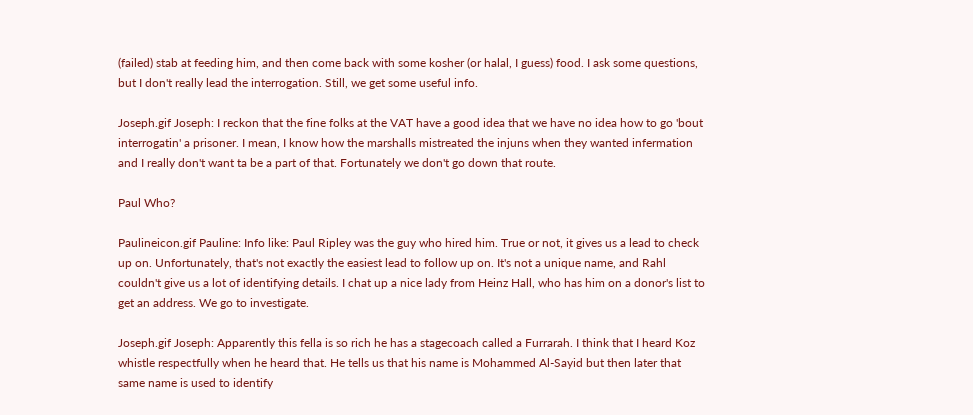(failed) stab at feeding him, and then come back with some kosher (or halal, I guess) food. I ask some questions, but I don't really lead the interrogation. Still, we get some useful info.

Joseph.gif Joseph: I reckon that the fine folks at the VAT have a good idea that we have no idea how to go 'bout interrogatin' a prisoner. I mean, I know how the marshalls mistreated the injuns when they wanted infermation and I really don't want ta be a part of that. Fortunately we don't go down that route.

Paul Who?

Paulineicon.gif Pauline: Info like: Paul Ripley was the guy who hired him. True or not, it gives us a lead to check up on. Unfortunately, that's not exactly the easiest lead to follow up on. It's not a unique name, and Rahl couldn't give us a lot of identifying details. I chat up a nice lady from Heinz Hall, who has him on a donor's list to get an address. We go to investigate.

Joseph.gif Joseph: Apparently this fella is so rich he has a stagecoach called a Furrarah. I think that I heard Koz whistle respectfully when he heard that. He tells us that his name is Mohammed Al-Sayid but then later that same name is used to identify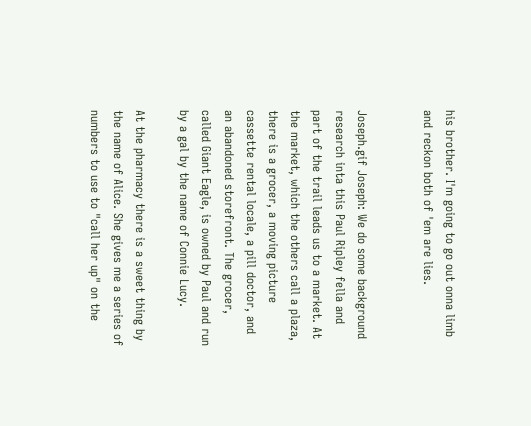his brother. I'm going to go out onna limb and reckon both of 'em are lies.


Joseph.gif Joseph: We do some background research inta this Paul Ripley fella and part of the trail leads us to a market. At the market, which the others call a plaza, there is a grocer, a moving picture cassette rental locale, a pill doctor, and an abandoned storefront. The grocer, called Giant Eagle, is owned by Paul and run by a gal by the name of Connie Lucy.

At the pharmacy there is a sweet thing by the name of Alice. She gives me a series of numbers to use to "call her up" on the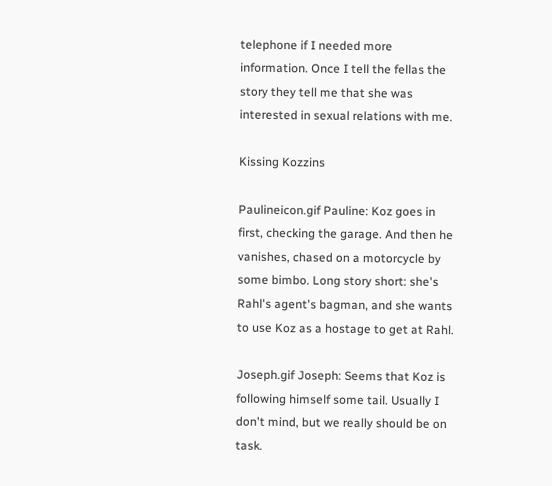telephone if I needed more information. Once I tell the fellas the story they tell me that she was interested in sexual relations with me.

Kissing Kozzins

Paulineicon.gif Pauline: Koz goes in first, checking the garage. And then he vanishes, chased on a motorcycle by some bimbo. Long story short: she's Rahl's agent's bagman, and she wants to use Koz as a hostage to get at Rahl.

Joseph.gif Joseph: Seems that Koz is following himself some tail. Usually I don't mind, but we really should be on task.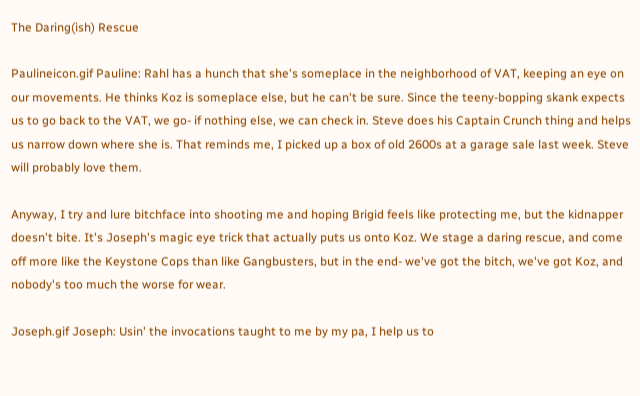The Daring(ish) Rescue

Paulineicon.gif Pauline: Rahl has a hunch that she's someplace in the neighborhood of VAT, keeping an eye on our movements. He thinks Koz is someplace else, but he can't be sure. Since the teeny-bopping skank expects us to go back to the VAT, we go- if nothing else, we can check in. Steve does his Captain Crunch thing and helps us narrow down where she is. That reminds me, I picked up a box of old 2600s at a garage sale last week. Steve will probably love them.

Anyway, I try and lure bitchface into shooting me and hoping Brigid feels like protecting me, but the kidnapper doesn't bite. It's Joseph's magic eye trick that actually puts us onto Koz. We stage a daring rescue, and come off more like the Keystone Cops than like Gangbusters, but in the end- we've got the bitch, we've got Koz, and nobody's too much the worse for wear.

Joseph.gif Joseph: Usin' the invocations taught to me by my pa, I help us to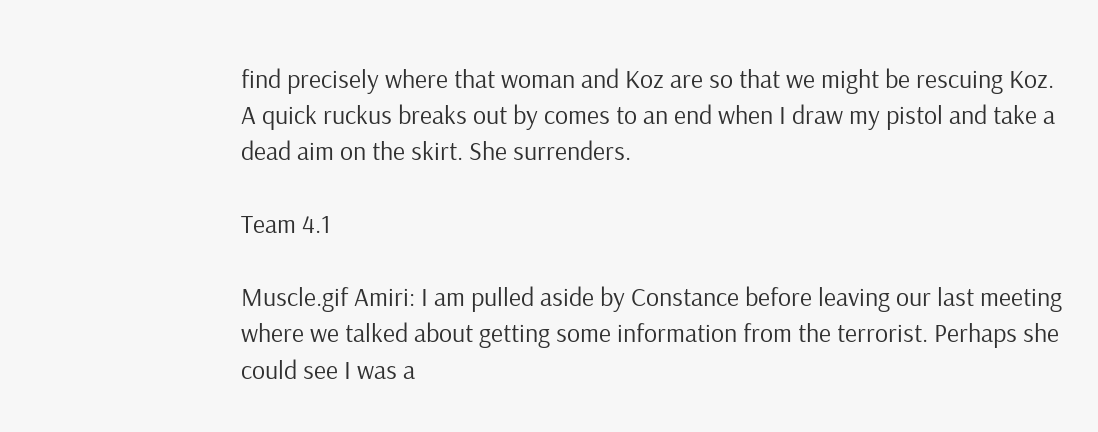find precisely where that woman and Koz are so that we might be rescuing Koz. A quick ruckus breaks out by comes to an end when I draw my pistol and take a dead aim on the skirt. She surrenders.

Team 4.1

Muscle.gif Amiri: I am pulled aside by Constance before leaving our last meeting where we talked about getting some information from the terrorist. Perhaps she could see I was a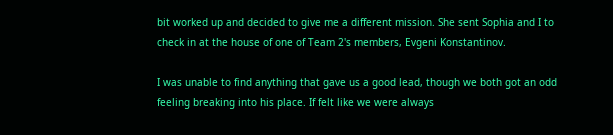bit worked up and decided to give me a different mission. She sent Sophia and I to check in at the house of one of Team 2's members, Evgeni Konstantinov.

I was unable to find anything that gave us a good lead, though we both got an odd feeling breaking into his place. If felt like we were always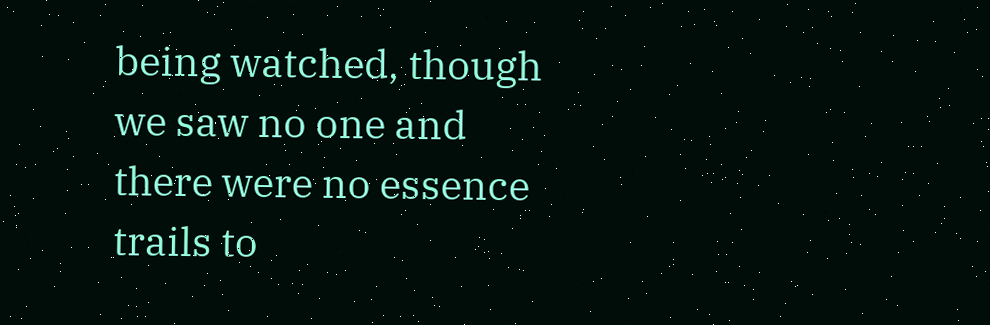being watched, though we saw no one and there were no essence trails to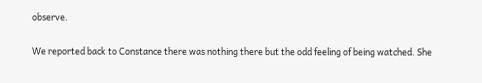observe.

We reported back to Constance there was nothing there but the odd feeling of being watched. She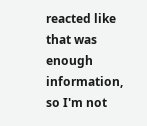reacted like that was enough information, so I'm not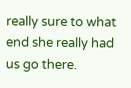really sure to what end she really had us go there.